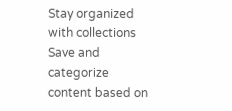Stay organized with collections Save and categorize content based on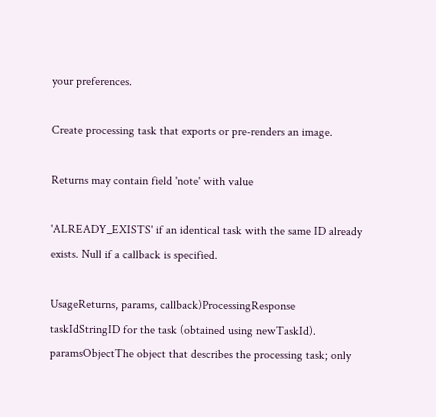your preferences.

Create processing task that exports or pre-renders an image.

Returns may contain field 'note' with value

'ALREADY_EXISTS' if an identical task with the same ID already exists. Null if a callback is specified.

UsageReturns, params, callback)ProcessingResponse
taskIdStringID for the task (obtained using newTaskId).
paramsObjectThe object that describes the processing task; only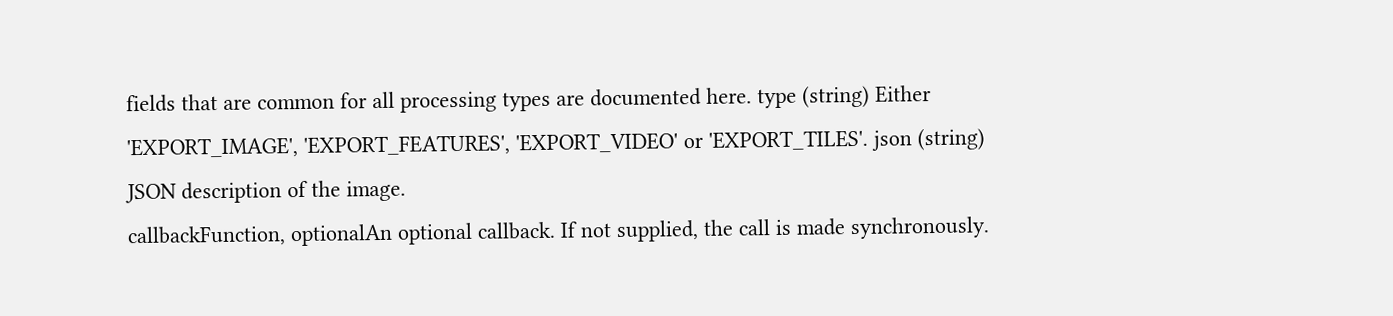fields that are common for all processing types are documented here. type (string) Either 'EXPORT_IMAGE', 'EXPORT_FEATURES', 'EXPORT_VIDEO' or 'EXPORT_TILES'. json (string) JSON description of the image.
callbackFunction, optionalAn optional callback. If not supplied, the call is made synchronously.